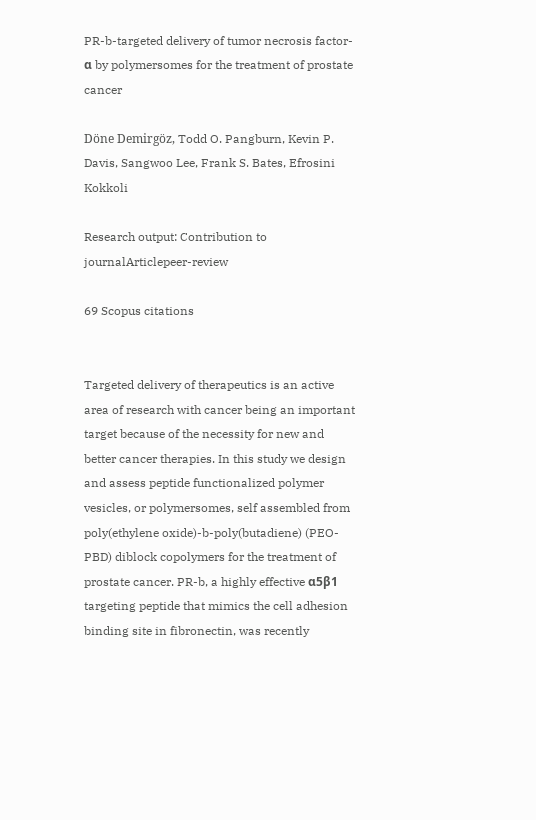PR-b-targeted delivery of tumor necrosis factor-α by polymersomes for the treatment of prostate cancer

Döne Demirgöz, Todd O. Pangburn, Kevin P. Davis, Sangwoo Lee, Frank S. Bates, Efrosini Kokkoli

Research output: Contribution to journalArticlepeer-review

69 Scopus citations


Targeted delivery of therapeutics is an active area of research with cancer being an important target because of the necessity for new and better cancer therapies. In this study we design and assess peptide functionalized polymer vesicles, or polymersomes, self assembled from poly(ethylene oxide)-b-poly(butadiene) (PEO-PBD) diblock copolymers for the treatment of prostate cancer. PR-b, a highly effective α5β1 targeting peptide that mimics the cell adhesion binding site in fibronectin, was recently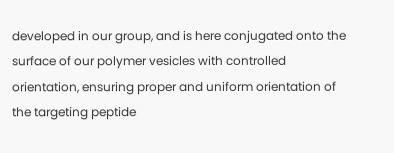developed in our group, and is here conjugated onto the surface of our polymer vesicles with controlled orientation, ensuring proper and uniform orientation of the targeting peptide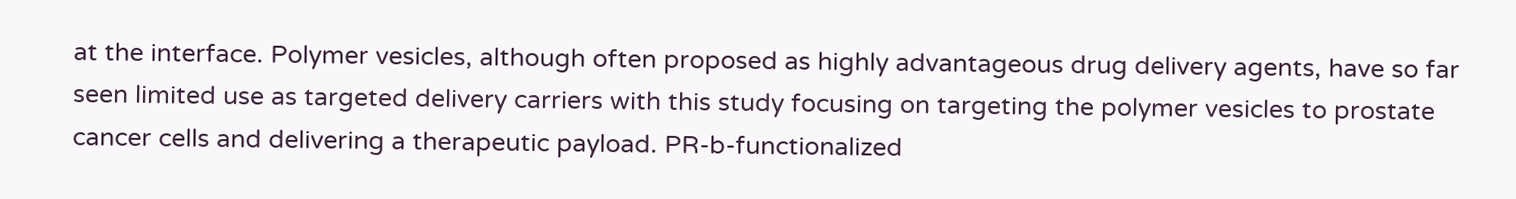at the interface. Polymer vesicles, although often proposed as highly advantageous drug delivery agents, have so far seen limited use as targeted delivery carriers with this study focusing on targeting the polymer vesicles to prostate cancer cells and delivering a therapeutic payload. PR-b-functionalized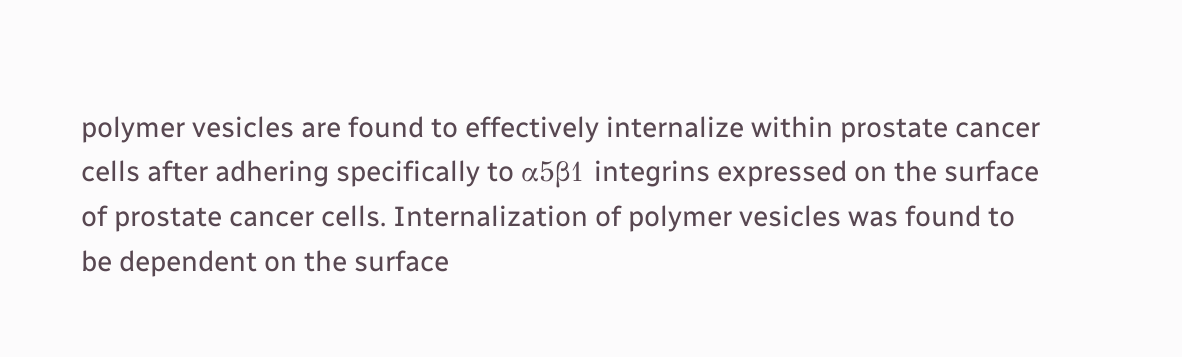polymer vesicles are found to effectively internalize within prostate cancer cells after adhering specifically to α5β1 integrins expressed on the surface of prostate cancer cells. Internalization of polymer vesicles was found to be dependent on the surface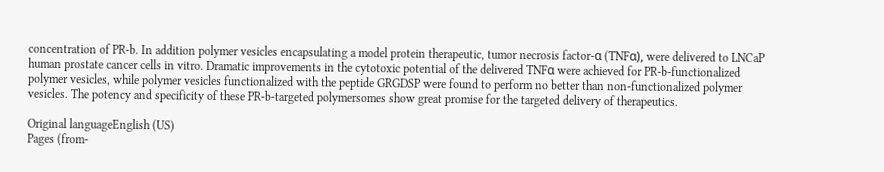concentration of PR-b. In addition polymer vesicles encapsulating a model protein therapeutic, tumor necrosis factor-α (TNFα), were delivered to LNCaP human prostate cancer cells in vitro. Dramatic improvements in the cytotoxic potential of the delivered TNFα were achieved for PR-b-functionalized polymer vesicles, while polymer vesicles functionalized with the peptide GRGDSP were found to perform no better than non-functionalized polymer vesicles. The potency and specificity of these PR-b-targeted polymersomes show great promise for the targeted delivery of therapeutics.

Original languageEnglish (US)
Pages (from-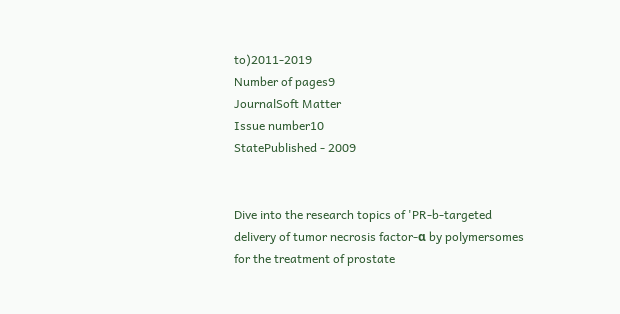to)2011-2019
Number of pages9
JournalSoft Matter
Issue number10
StatePublished - 2009


Dive into the research topics of 'PR-b-targeted delivery of tumor necrosis factor-α by polymersomes for the treatment of prostate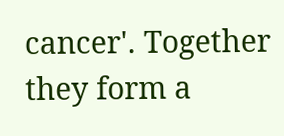cancer'. Together they form a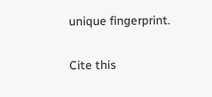unique fingerprint.

Cite this